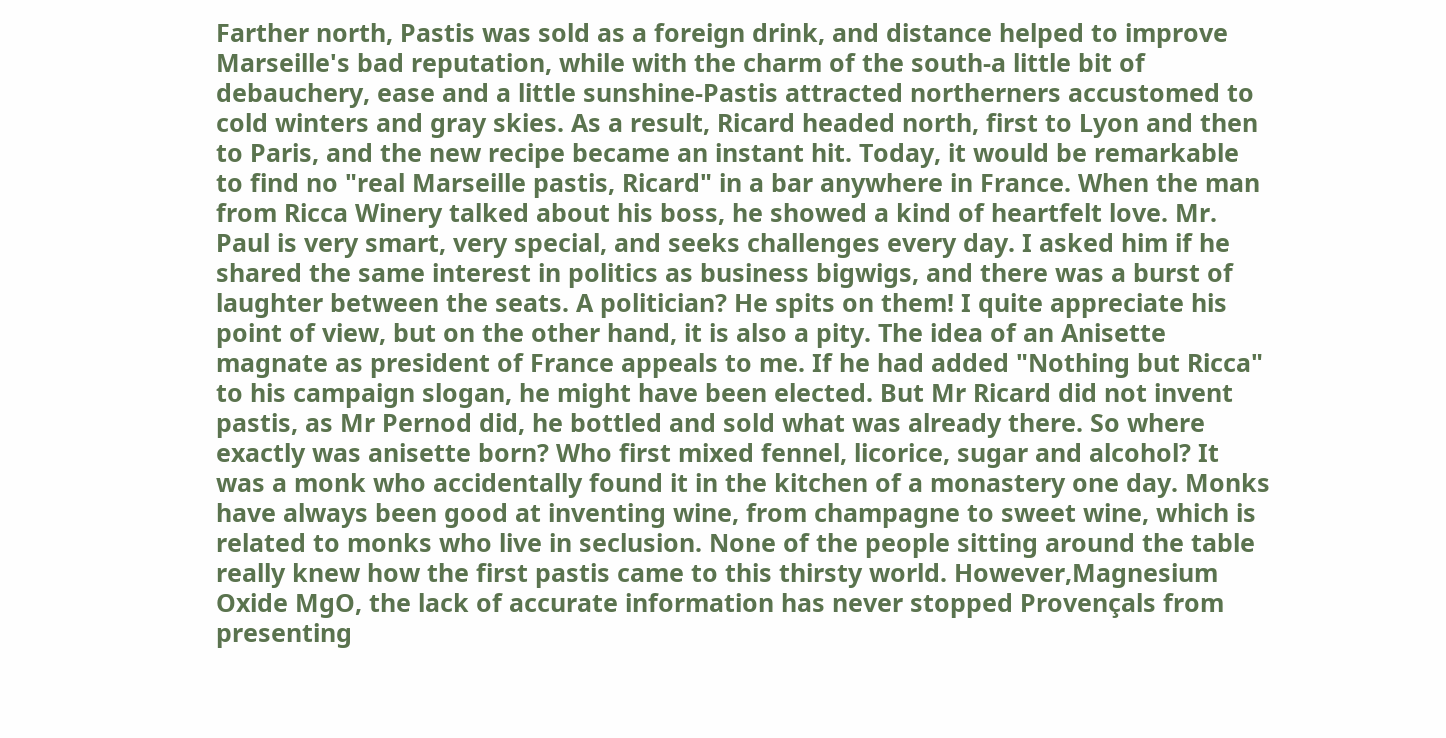Farther north, Pastis was sold as a foreign drink, and distance helped to improve Marseille's bad reputation, while with the charm of the south-a little bit of debauchery, ease and a little sunshine-Pastis attracted northerners accustomed to cold winters and gray skies. As a result, Ricard headed north, first to Lyon and then to Paris, and the new recipe became an instant hit. Today, it would be remarkable to find no "real Marseille pastis, Ricard" in a bar anywhere in France. When the man from Ricca Winery talked about his boss, he showed a kind of heartfelt love. Mr. Paul is very smart, very special, and seeks challenges every day. I asked him if he shared the same interest in politics as business bigwigs, and there was a burst of laughter between the seats. A politician? He spits on them! I quite appreciate his point of view, but on the other hand, it is also a pity. The idea of an Anisette magnate as president of France appeals to me. If he had added "Nothing but Ricca" to his campaign slogan, he might have been elected. But Mr Ricard did not invent pastis, as Mr Pernod did, he bottled and sold what was already there. So where exactly was anisette born? Who first mixed fennel, licorice, sugar and alcohol? It was a monk who accidentally found it in the kitchen of a monastery one day. Monks have always been good at inventing wine, from champagne to sweet wine, which is related to monks who live in seclusion. None of the people sitting around the table really knew how the first pastis came to this thirsty world. However,Magnesium Oxide MgO, the lack of accurate information has never stopped Provençals from presenting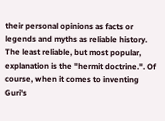their personal opinions as facts or legends and myths as reliable history. The least reliable, but most popular, explanation is the "hermit doctrine.". Of course, when it comes to inventing Guri's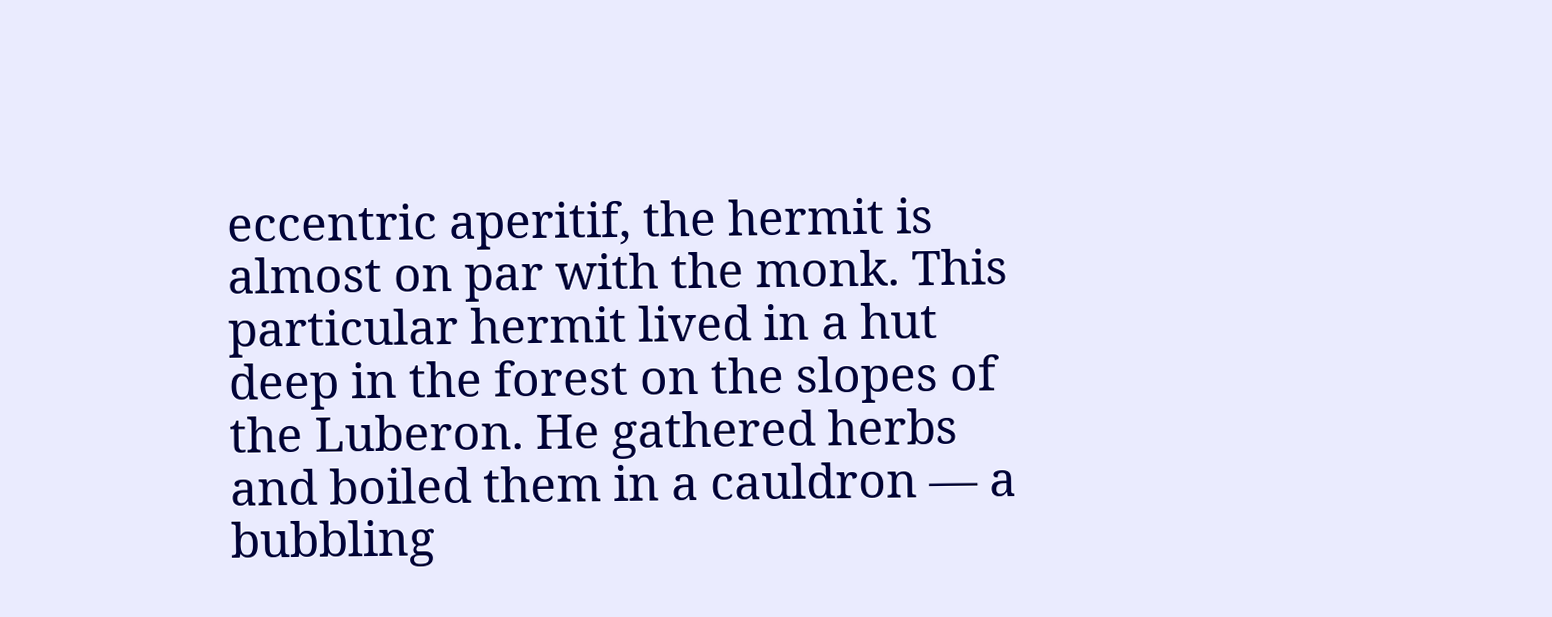eccentric aperitif, the hermit is almost on par with the monk. This particular hermit lived in a hut deep in the forest on the slopes of the Luberon. He gathered herbs and boiled them in a cauldron — a bubbling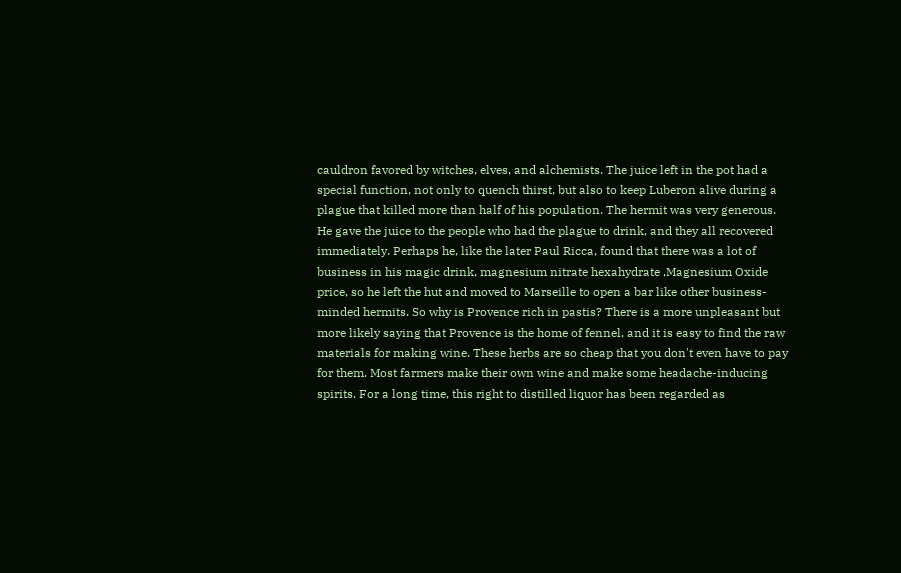cauldron favored by witches, elves, and alchemists. The juice left in the pot had a special function, not only to quench thirst, but also to keep Luberon alive during a plague that killed more than half of his population. The hermit was very generous. He gave the juice to the people who had the plague to drink, and they all recovered immediately. Perhaps he, like the later Paul Ricca, found that there was a lot of business in his magic drink, magnesium nitrate hexahydrate ,Magnesium Oxide price, so he left the hut and moved to Marseille to open a bar like other business-minded hermits. So why is Provence rich in pastis? There is a more unpleasant but more likely saying that Provence is the home of fennel, and it is easy to find the raw materials for making wine. These herbs are so cheap that you don't even have to pay for them. Most farmers make their own wine and make some headache-inducing spirits. For a long time, this right to distilled liquor has been regarded as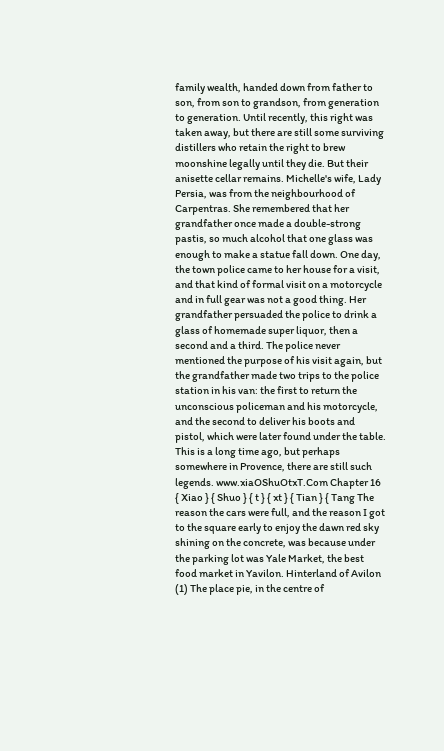family wealth, handed down from father to son, from son to grandson, from generation to generation. Until recently, this right was taken away, but there are still some surviving distillers who retain the right to brew moonshine legally until they die. But their anisette cellar remains. Michelle's wife, Lady Persia, was from the neighbourhood of Carpentras. She remembered that her grandfather once made a double-strong pastis, so much alcohol that one glass was enough to make a statue fall down. One day, the town police came to her house for a visit, and that kind of formal visit on a motorcycle and in full gear was not a good thing. Her grandfather persuaded the police to drink a glass of homemade super liquor, then a second and a third. The police never mentioned the purpose of his visit again, but the grandfather made two trips to the police station in his van: the first to return the unconscious policeman and his motorcycle, and the second to deliver his boots and pistol, which were later found under the table. This is a long time ago, but perhaps somewhere in Provence, there are still such legends. www.xiaOShuOtxT.Com Chapter 16 { Xiao } { Shuo } { t } { xt } { Tian } { Tang The reason the cars were full, and the reason I got to the square early to enjoy the dawn red sky shining on the concrete, was because under the parking lot was Yale Market, the best food market in Yavilon. Hinterland of Avilon (1) The place pie, in the centre of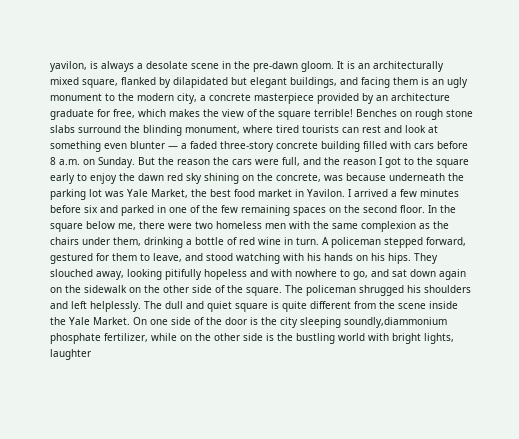yavilon, is always a desolate scene in the pre-dawn gloom. It is an architecturally mixed square, flanked by dilapidated but elegant buildings, and facing them is an ugly monument to the modern city, a concrete masterpiece provided by an architecture graduate for free, which makes the view of the square terrible! Benches on rough stone slabs surround the blinding monument, where tired tourists can rest and look at something even blunter ― a faded three-story concrete building filled with cars before 8 a.m. on Sunday. But the reason the cars were full, and the reason I got to the square early to enjoy the dawn red sky shining on the concrete, was because underneath the parking lot was Yale Market, the best food market in Yavilon. I arrived a few minutes before six and parked in one of the few remaining spaces on the second floor. In the square below me, there were two homeless men with the same complexion as the chairs under them, drinking a bottle of red wine in turn. A policeman stepped forward, gestured for them to leave, and stood watching with his hands on his hips. They slouched away, looking pitifully hopeless and with nowhere to go, and sat down again on the sidewalk on the other side of the square. The policeman shrugged his shoulders and left helplessly. The dull and quiet square is quite different from the scene inside the Yale Market. On one side of the door is the city sleeping soundly,diammonium phosphate fertilizer, while on the other side is the bustling world with bright lights, laughter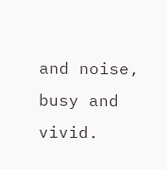and noise, busy and vivid.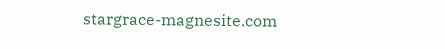stargrace-magnesite.com